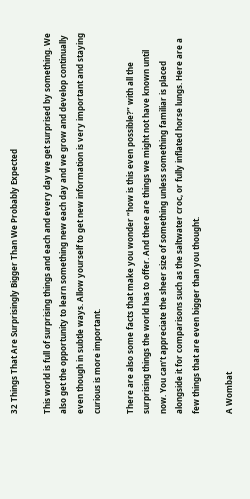32 Things That Are Surprisingly Bigger Than We Probably Expected

This world is full of surprising things and each and every day we get surprised by something. We also get the opportunity to learn something new each day and we grow and develop continually even though in subtle ways. Allow yourself to get new information is very important and staying curious is more important.

There are also some facts that make you wonder “how is this even possible?” with all the surprising things the world has to offer. And there are things we might not have known until now. You can’t appreciate the sheer size of something unless something familiar is placed alongside it for comparisons such as the saltwater croc, or fully inflated horse lungs. Here are a few things that are even bigger than you thought.

A Wombat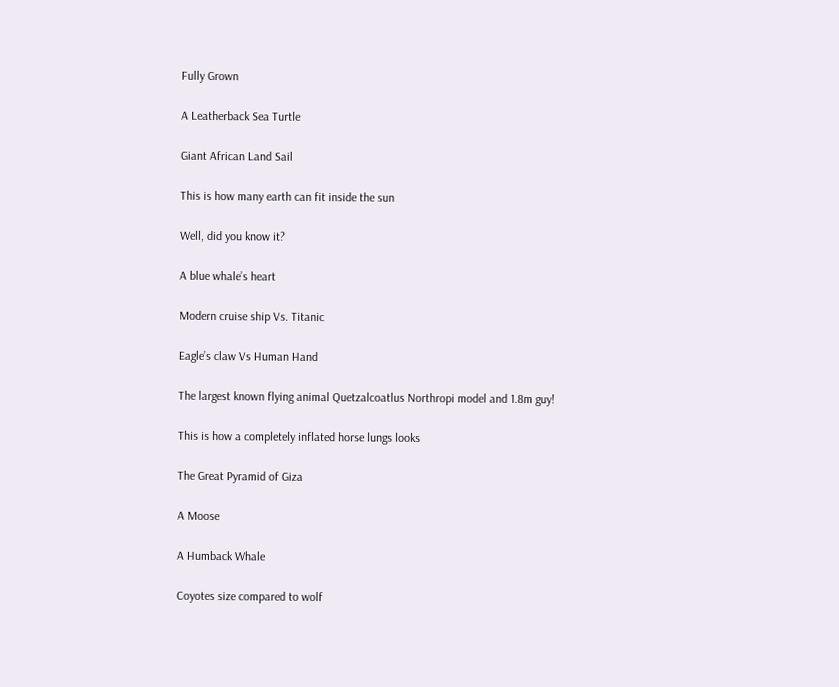Fully Grown

A Leatherback Sea Turtle

Giant African Land Sail

This is how many earth can fit inside the sun

Well, did you know it?

A blue whale’s heart

Modern cruise ship Vs. Titanic

Eagle’s claw Vs Human Hand

The largest known flying animal Quetzalcoatlus Northropi model and 1.8m guy!

This is how a completely inflated horse lungs looks

The Great Pyramid of Giza

A Moose

A Humback Whale

Coyotes size compared to wolf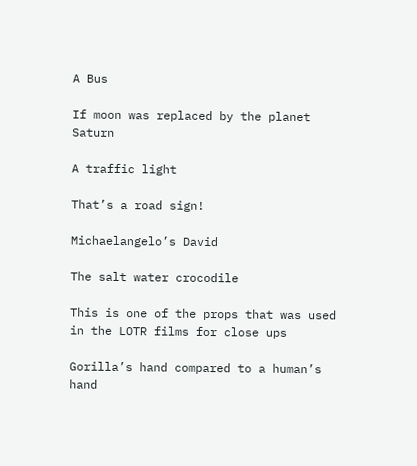A Bus

If moon was replaced by the planet Saturn

A traffic light

That’s a road sign!

Michaelangelo’s David

The salt water crocodile

This is one of the props that was used in the LOTR films for close ups

Gorilla’s hand compared to a human’s hand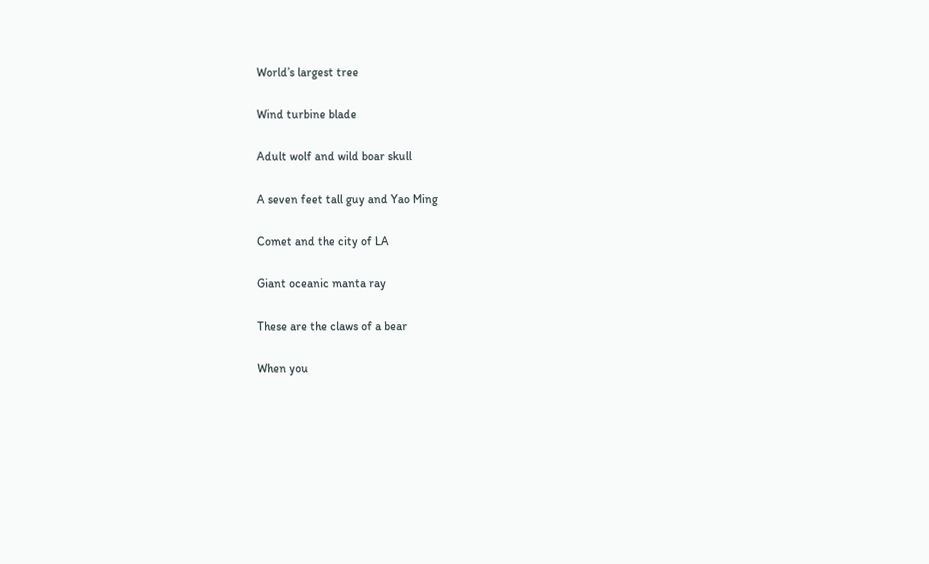World’s largest tree

Wind turbine blade

Adult wolf and wild boar skull

A seven feet tall guy and Yao Ming

Comet and the city of LA

Giant oceanic manta ray

These are the claws of a bear

When you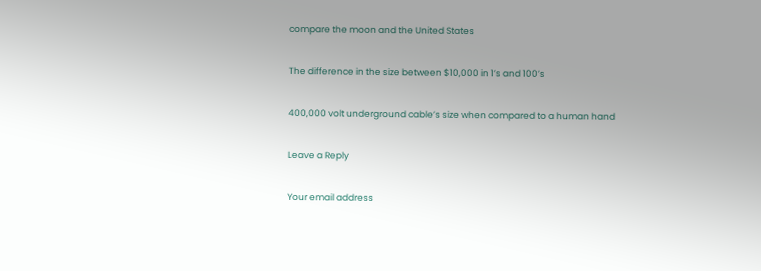compare the moon and the United States

The difference in the size between $10,000 in 1’s and 100’s

400,000 volt underground cable’s size when compared to a human hand

Leave a Reply

Your email address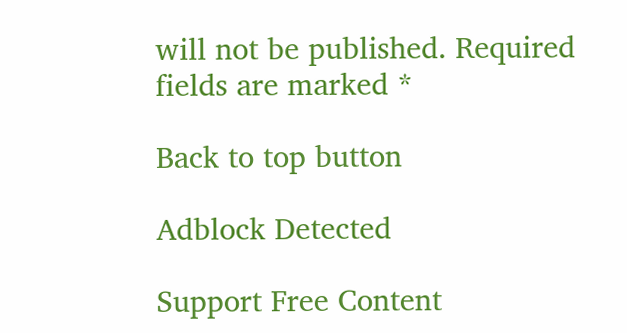will not be published. Required fields are marked *

Back to top button

Adblock Detected

Support Free Content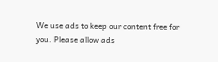We use ads to keep our content free for you. Please allow ads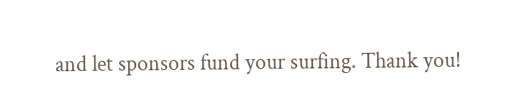and let sponsors fund your surfing. Thank you!